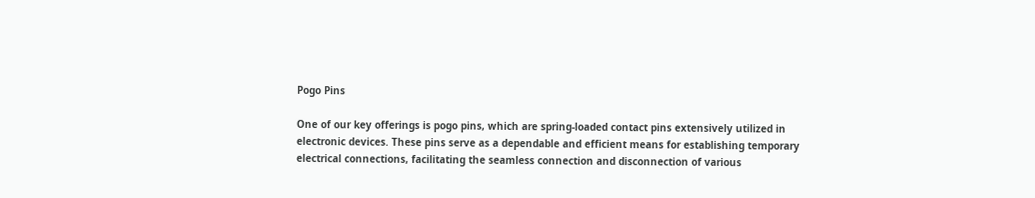Pogo Pins

One of our key offerings is pogo pins, which are spring-loaded contact pins extensively utilized in electronic devices. These pins serve as a dependable and efficient means for establishing temporary electrical connections, facilitating the seamless connection and disconnection of various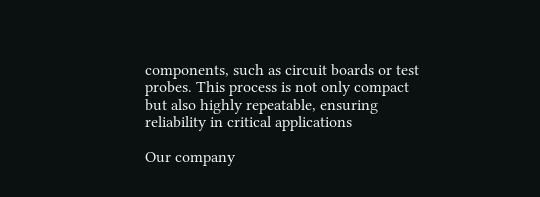components, such as circuit boards or test probes. This process is not only compact but also highly repeatable, ensuring reliability in critical applications

Our company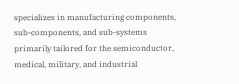specializes in manufacturing components, sub-components, and sub-systems primarily tailored for the semiconductor, medical, military, and industrial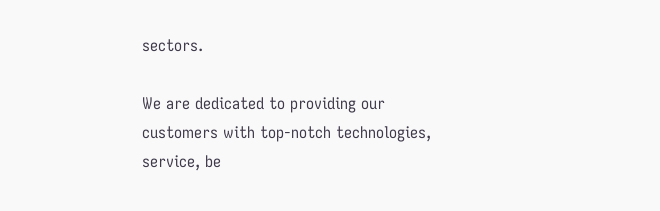sectors.

We are dedicated to providing our customers with top-notch technologies, service, be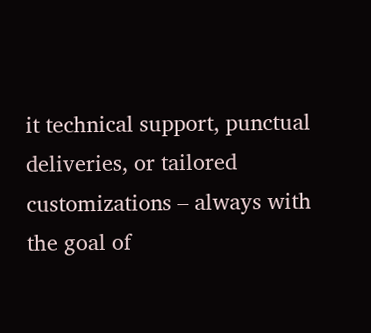it technical support, punctual deliveries, or tailored customizations – always with the goal of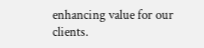enhancing value for our clients.